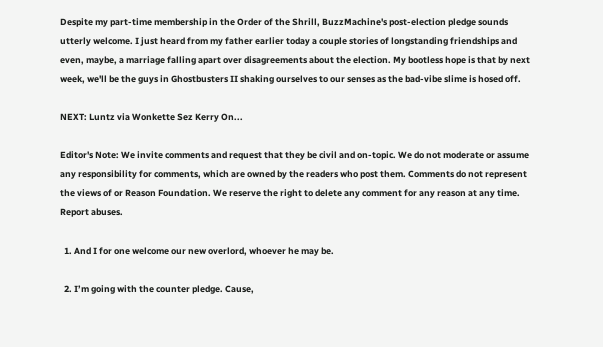Despite my part-time membership in the Order of the Shrill, BuzzMachine's post-election pledge sounds utterly welcome. I just heard from my father earlier today a couple stories of longstanding friendships and even, maybe, a marriage falling apart over disagreements about the election. My bootless hope is that by next week, we'll be the guys in Ghostbusters II shaking ourselves to our senses as the bad-vibe slime is hosed off.

NEXT: Luntz via Wonkette Sez Kerry On...

Editor's Note: We invite comments and request that they be civil and on-topic. We do not moderate or assume any responsibility for comments, which are owned by the readers who post them. Comments do not represent the views of or Reason Foundation. We reserve the right to delete any comment for any reason at any time. Report abuses.

  1. And I for one welcome our new overlord, whoever he may be.

  2. I’m going with the counter pledge. Cause,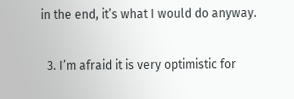in the end, it’s what I would do anyway.

  3. I’m afraid it is very optimistic for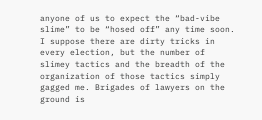anyone of us to expect the “bad-vibe slime” to be “hosed off” any time soon. I suppose there are dirty tricks in every election, but the number of slimey tactics and the breadth of the organization of those tactics simply gagged me. Brigades of lawyers on the ground is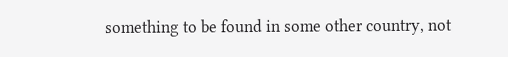something to be found in some other country, not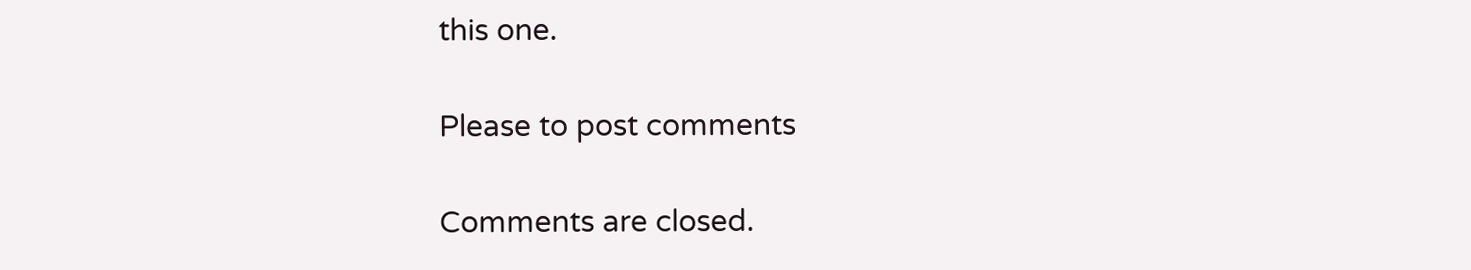this one.

Please to post comments

Comments are closed.